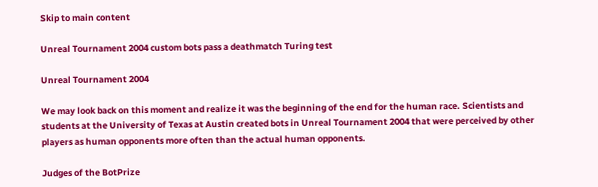Skip to main content

Unreal Tournament 2004 custom bots pass a deathmatch Turing test

Unreal Tournament 2004

We may look back on this moment and realize it was the beginning of the end for the human race. Scientists and students at the University of Texas at Austin created bots in Unreal Tournament 2004 that were perceived by other players as human opponents more often than the actual human opponents.

Judges of the BotPrize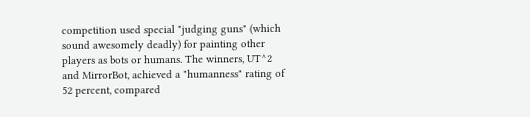competition used special "judging guns" (which sound awesomely deadly) for painting other players as bots or humans. The winners, UT^2 and MirrorBot, achieved a "humanness" rating of 52 percent, compared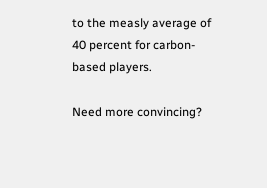to the measly average of 40 percent for carbon-based players.

Need more convincing?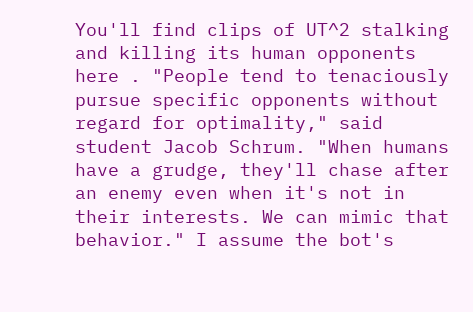You'll find clips of UT^2 stalking and killing its human opponents here . "People tend to tenaciously pursue specific opponents without regard for optimality," said student Jacob Schrum. "When humans have a grudge, they'll chase after an enemy even when it's not in their interests. We can mimic that behavior." I assume the bot's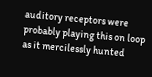auditory receptors were probably playing this on loop as it mercilessly hunted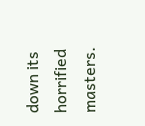down its horrified masters.